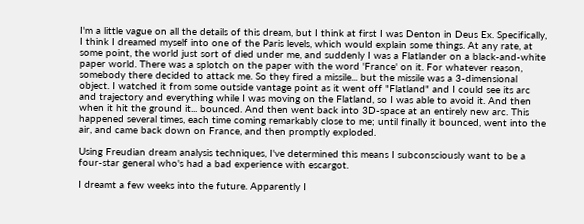I'm a little vague on all the details of this dream, but I think at first I was Denton in Deus Ex. Specifically, I think I dreamed myself into one of the Paris levels, which would explain some things. At any rate, at some point, the world just sort of died under me, and suddenly I was a Flatlander on a black-and-white paper world. There was a splotch on the paper with the word 'France' on it. For whatever reason, somebody there decided to attack me. So they fired a missile... but the missile was a 3-dimensional object. I watched it from some outside vantage point as it went off "Flatland" and I could see its arc and trajectory and everything while I was moving on the Flatland, so I was able to avoid it. And then when it hit the ground it... bounced. And then went back into 3D-space at an entirely new arc. This happened several times, each time coming remarkably close to me; until finally it bounced, went into the air, and came back down on France, and then promptly exploded.

Using Freudian dream analysis techniques, I've determined this means I subconsciously want to be a four-star general who's had a bad experience with escargot.

I dreamt a few weeks into the future. Apparently I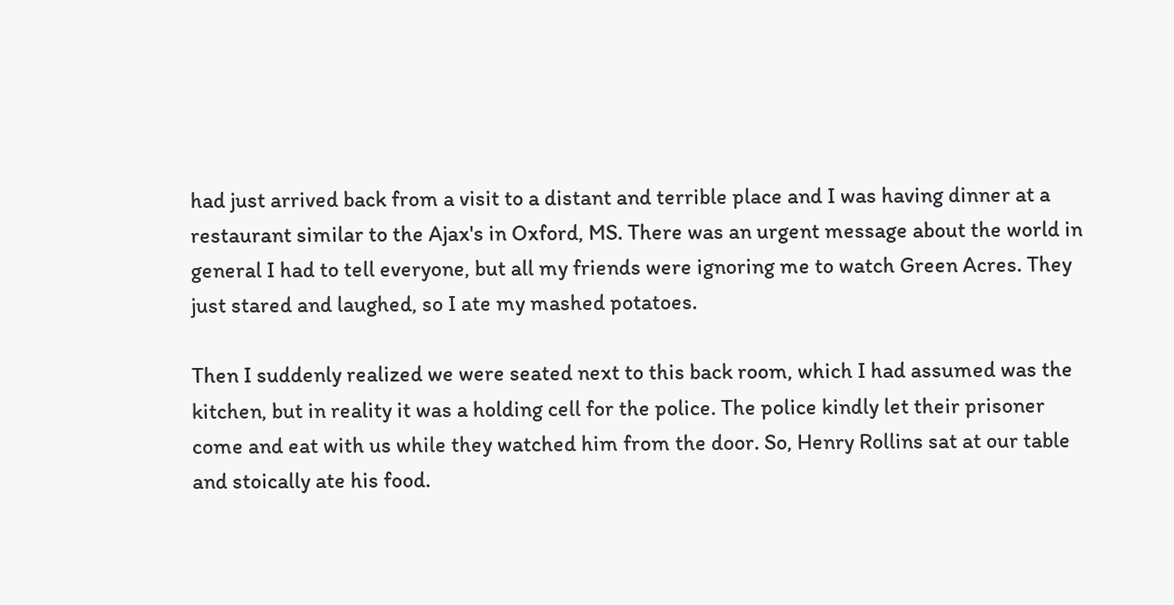had just arrived back from a visit to a distant and terrible place and I was having dinner at a restaurant similar to the Ajax's in Oxford, MS. There was an urgent message about the world in general I had to tell everyone, but all my friends were ignoring me to watch Green Acres. They just stared and laughed, so I ate my mashed potatoes.

Then I suddenly realized we were seated next to this back room, which I had assumed was the kitchen, but in reality it was a holding cell for the police. The police kindly let their prisoner come and eat with us while they watched him from the door. So, Henry Rollins sat at our table and stoically ate his food.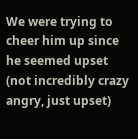We were trying to cheer him up since he seemed upset (not incredibly crazy angry, just upset)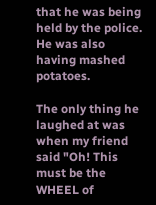that he was being held by the police. He was also having mashed potatoes.

The only thing he laughed at was when my friend said "Oh! This must be the WHEEL of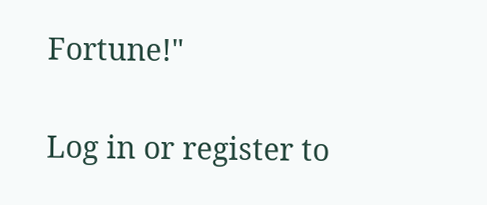Fortune!"

Log in or register to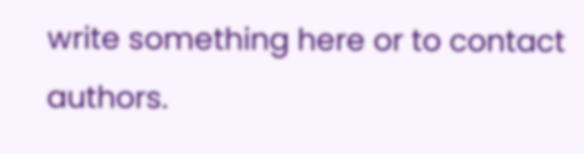write something here or to contact authors.